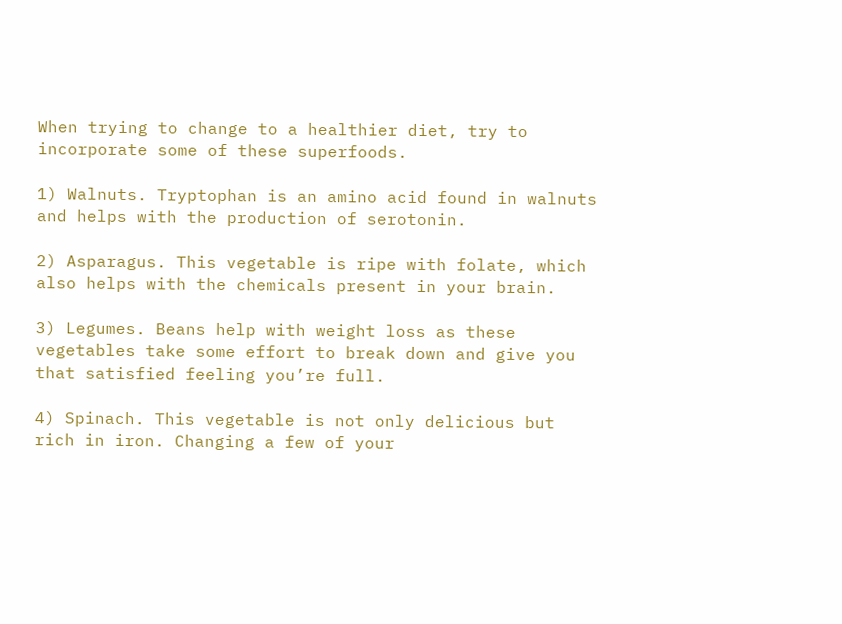When trying to change to a healthier diet, try to incorporate some of these superfoods.

1) Walnuts. Tryptophan is an amino acid found in walnuts and helps with the production of serotonin.

2) Asparagus. This vegetable is ripe with folate, which also helps with the chemicals present in your brain.

3) Legumes. Beans help with weight loss as these vegetables take some effort to break down and give you that satisfied feeling you’re full.

4) Spinach. This vegetable is not only delicious but rich in iron. Changing a few of your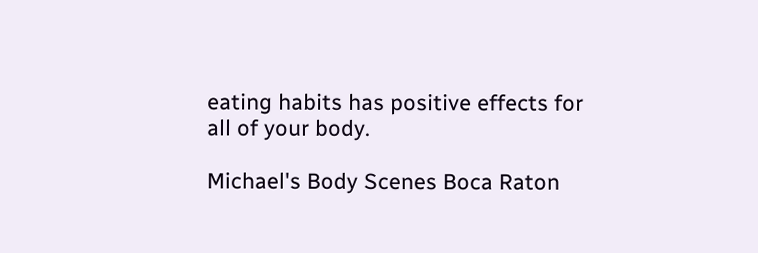eating habits has positive effects for all of your body.

Michael's Body Scenes Boca Raton